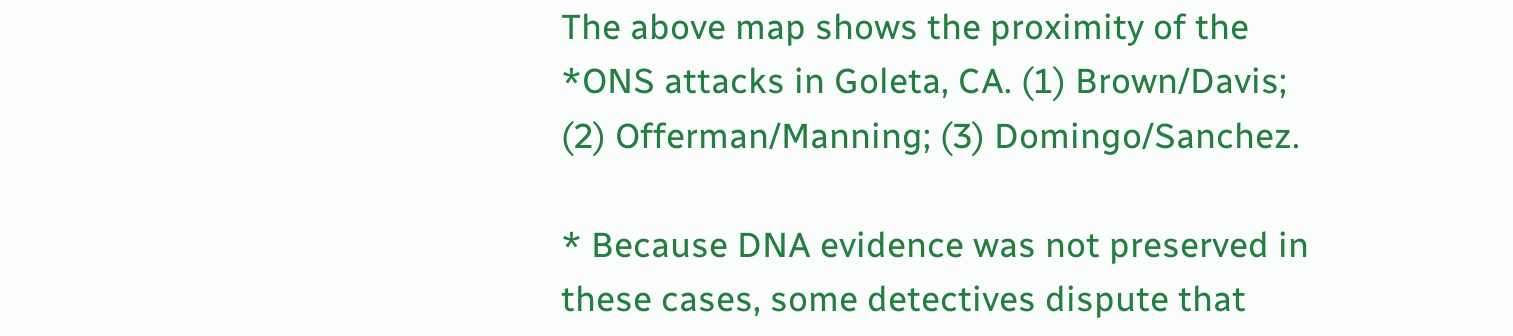The above map shows the proximity of the *ONS attacks in Goleta, CA. (1) Brown/Davis; (2) Offerman/Manning; (3) Domingo/Sanchez.

* Because DNA evidence was not preserved in these cases, some detectives dispute that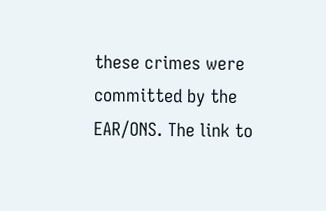these crimes were committed by the EAR/ONS. The link to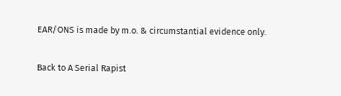EAR/ONS is made by m.o. & circumstantial evidence only.

Back to A Serial Rapist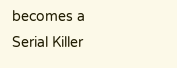becomes a Serial Killer